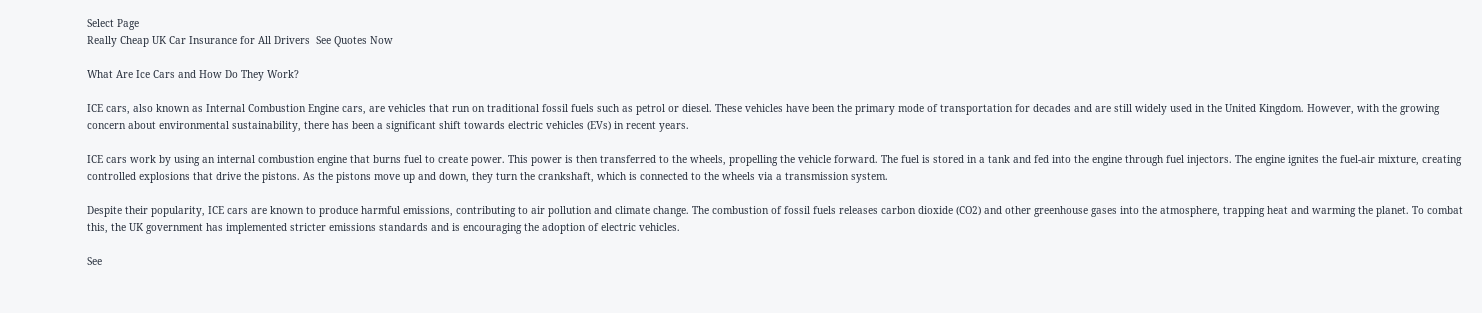Select Page
Really Cheap UK Car Insurance for All Drivers  See Quotes Now

What Are Ice Cars and How Do They Work?

ICE cars, also known as Internal Combustion Engine cars, are vehicles that run on traditional fossil fuels such as petrol or diesel. These vehicles have been the primary mode of transportation for decades and are still widely used in the United Kingdom. However, with the growing concern about environmental sustainability, there has been a significant shift towards electric vehicles (EVs) in recent years.

ICE cars work by using an internal combustion engine that burns fuel to create power. This power is then transferred to the wheels, propelling the vehicle forward. The fuel is stored in a tank and fed into the engine through fuel injectors. The engine ignites the fuel-air mixture, creating controlled explosions that drive the pistons. As the pistons move up and down, they turn the crankshaft, which is connected to the wheels via a transmission system.

Despite their popularity, ICE cars are known to produce harmful emissions, contributing to air pollution and climate change. The combustion of fossil fuels releases carbon dioxide (CO2) and other greenhouse gases into the atmosphere, trapping heat and warming the planet. To combat this, the UK government has implemented stricter emissions standards and is encouraging the adoption of electric vehicles.

See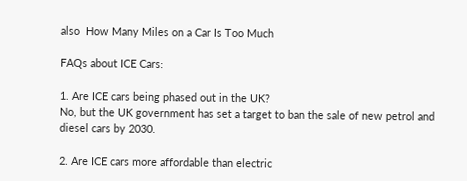also  How Many Miles on a Car Is Too Much

FAQs about ICE Cars:

1. Are ICE cars being phased out in the UK?
No, but the UK government has set a target to ban the sale of new petrol and diesel cars by 2030.

2. Are ICE cars more affordable than electric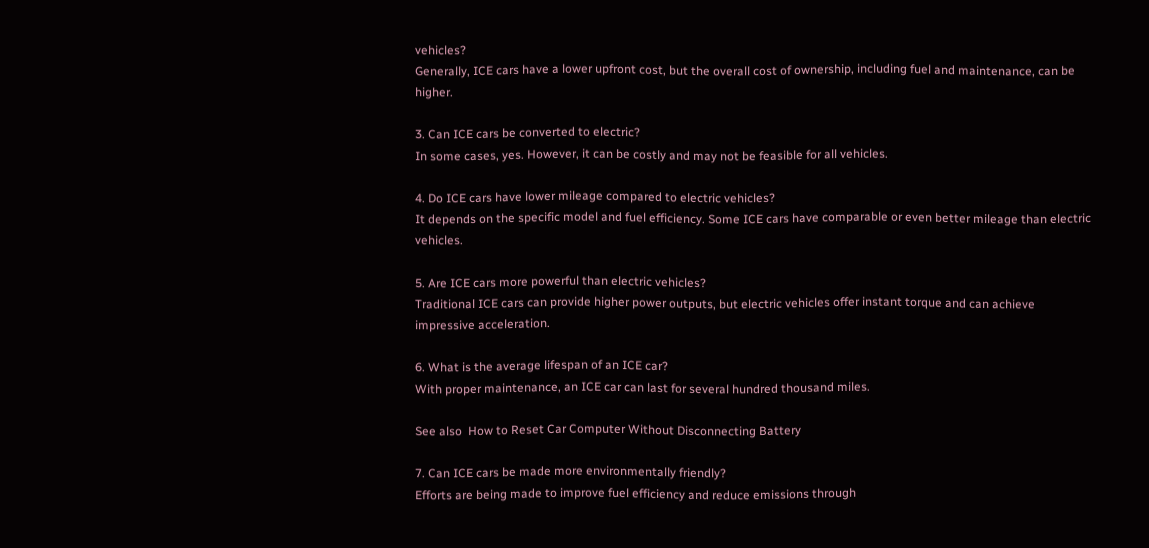vehicles?
Generally, ICE cars have a lower upfront cost, but the overall cost of ownership, including fuel and maintenance, can be higher.

3. Can ICE cars be converted to electric?
In some cases, yes. However, it can be costly and may not be feasible for all vehicles.

4. Do ICE cars have lower mileage compared to electric vehicles?
It depends on the specific model and fuel efficiency. Some ICE cars have comparable or even better mileage than electric vehicles.

5. Are ICE cars more powerful than electric vehicles?
Traditional ICE cars can provide higher power outputs, but electric vehicles offer instant torque and can achieve impressive acceleration.

6. What is the average lifespan of an ICE car?
With proper maintenance, an ICE car can last for several hundred thousand miles.

See also  How to Reset Car Computer Without Disconnecting Battery

7. Can ICE cars be made more environmentally friendly?
Efforts are being made to improve fuel efficiency and reduce emissions through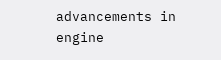advancements in engine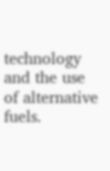technology and the use of alternative fuels.